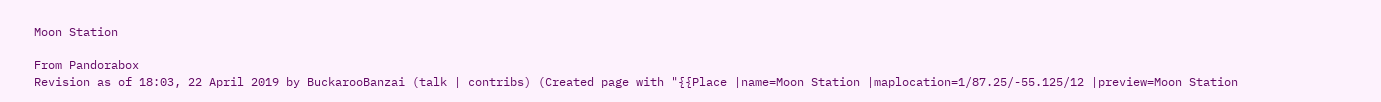Moon Station

From Pandorabox
Revision as of 18:03, 22 April 2019 by BuckarooBanzai (talk | contribs) (Created page with "{{Place |name=Moon Station |maplocation=1/87.25/-55.125/12 |preview=Moon Station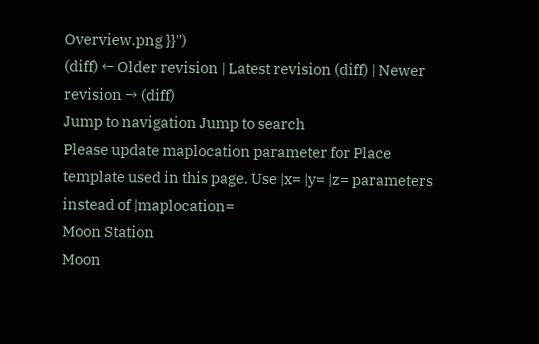Overview.png }}")
(diff) ← Older revision | Latest revision (diff) | Newer revision → (diff)
Jump to navigation Jump to search
Please update maplocation parameter for Place template used in this page. Use |x= |y= |z= parameters instead of |maplocation=
Moon Station
Moon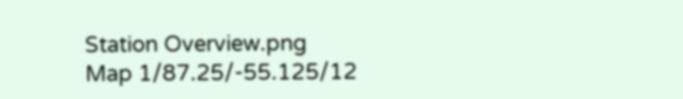Station Overview.png
Map 1/87.25/-55.125/12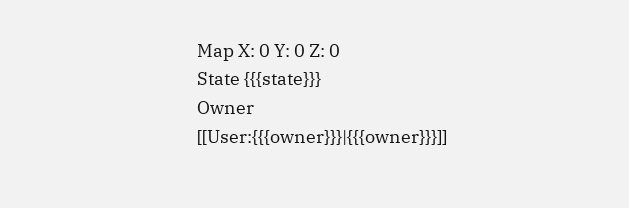Map X: 0 Y: 0 Z: 0
State {{{state}}}
Owner [[User:{{{owner}}}|{{{owner}}}]]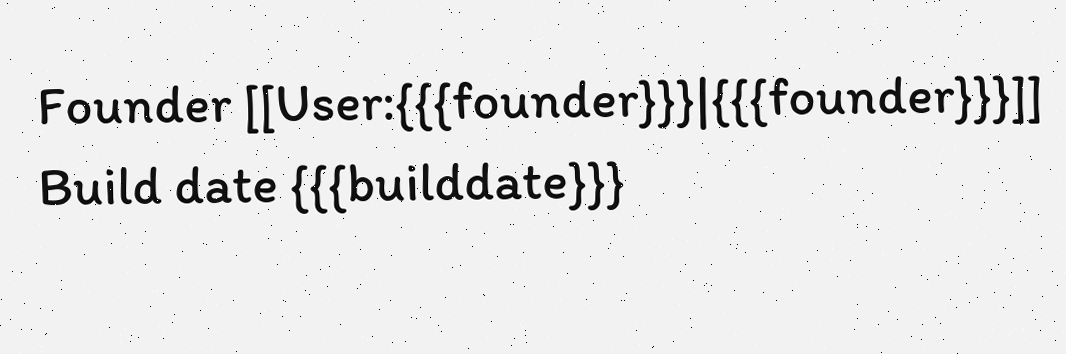Founder [[User:{{{founder}}}|{{{founder}}}]]
Build date {{{builddate}}}